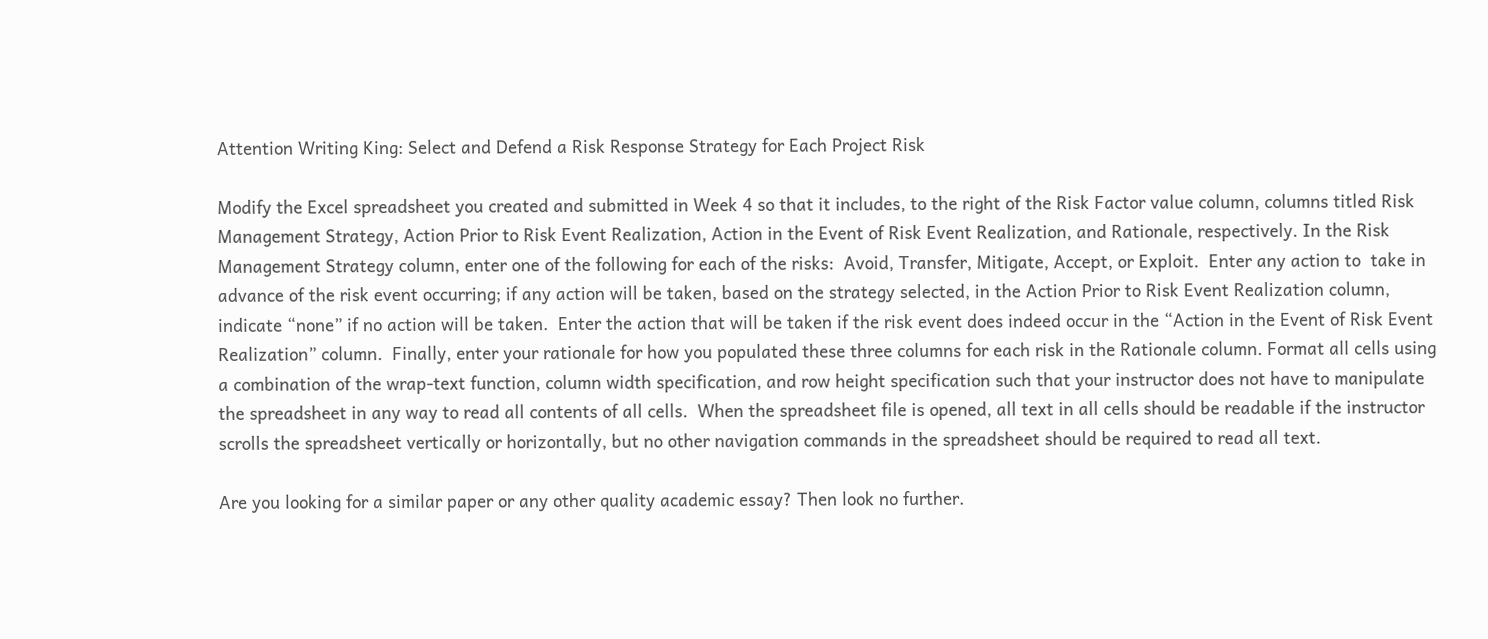Attention Writing King: Select and Defend a Risk Response Strategy for Each Project Risk

Modify the Excel spreadsheet you created and submitted in Week 4 so that it includes, to the right of the Risk Factor value column, columns titled Risk Management Strategy, Action Prior to Risk Event Realization, Action in the Event of Risk Event Realization, and Rationale, respectively. In the Risk Management Strategy column, enter one of the following for each of the risks:  Avoid, Transfer, Mitigate, Accept, or Exploit.  Enter any action to  take in advance of the risk event occurring; if any action will be taken, based on the strategy selected, in the Action Prior to Risk Event Realization column, indicate “none” if no action will be taken.  Enter the action that will be taken if the risk event does indeed occur in the “Action in the Event of Risk Event Realization” column.  Finally, enter your rationale for how you populated these three columns for each risk in the Rationale column. Format all cells using a combination of the wrap-text function, column width specification, and row height specification such that your instructor does not have to manipulate the spreadsheet in any way to read all contents of all cells.  When the spreadsheet file is opened, all text in all cells should be readable if the instructor scrolls the spreadsheet vertically or horizontally, but no other navigation commands in the spreadsheet should be required to read all text.

Are you looking for a similar paper or any other quality academic essay? Then look no further.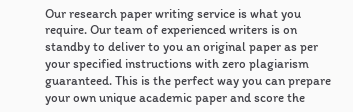Our research paper writing service is what you require. Our team of experienced writers is on standby to deliver to you an original paper as per your specified instructions with zero plagiarism guaranteed. This is the perfect way you can prepare your own unique academic paper and score the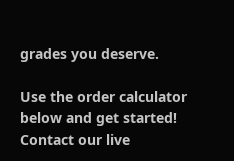grades you deserve.

Use the order calculator below and get started! Contact our live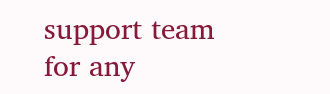support team for any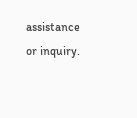assistance or inquiry.